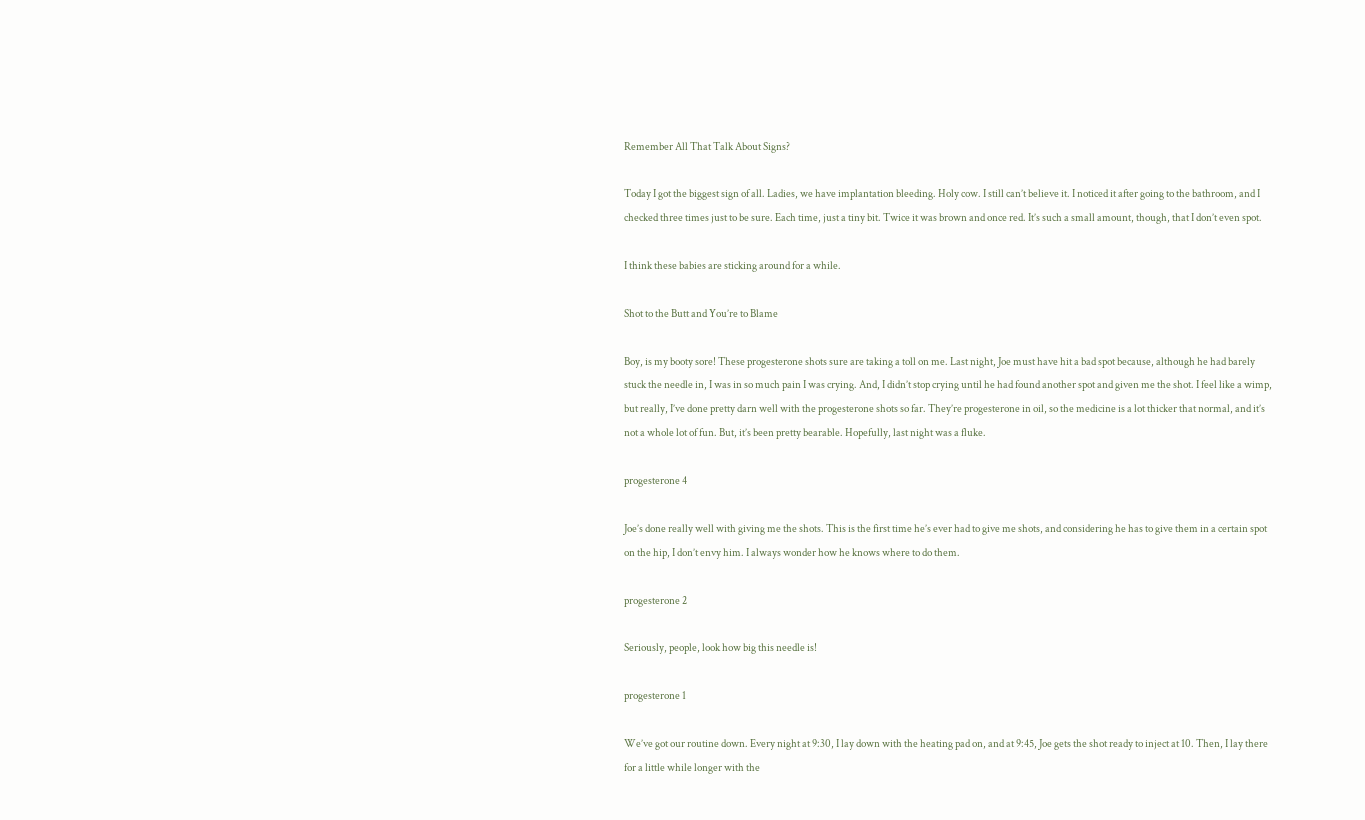Remember All That Talk About Signs?

Today I got the biggest sign of all. Ladies, we have implantation bleeding. Holy cow. I still can’t believe it. I noticed it after going to the bathroom, and I checked three times just to be sure. Each time, just a tiny bit. Twice it was brown and once red. It’s such a small amount, though, that I don’t even spot.

I think these babies are sticking around for a while.

Shot to the Butt and You’re to Blame

Boy, is my booty sore! These progesterone shots sure are taking a toll on me. Last night, Joe must have hit a bad spot because, although he had barely stuck the needle in, I was in so much pain I was crying. And, I didn’t stop crying until he had found another spot and given me the shot. I feel like a wimp, but really, I’ve done pretty darn well with the progesterone shots so far. They’re progesterone in oil, so the medicine is a lot thicker that normal, and it’s not a whole lot of fun. But, it’s been pretty bearable. Hopefully, last night was a fluke.

progesterone 4

Joe’s done really well with giving me the shots. This is the first time he’s ever had to give me shots, and considering he has to give them in a certain spot on the hip, I don’t envy him. I always wonder how he knows where to do them.

progesterone 2

Seriously, people, look how big this needle is!

progesterone 1

We’ve got our routine down. Every night at 9:30, I lay down with the heating pad on, and at 9:45, Joe gets the shot ready to inject at 10. Then, I lay there for a little while longer with the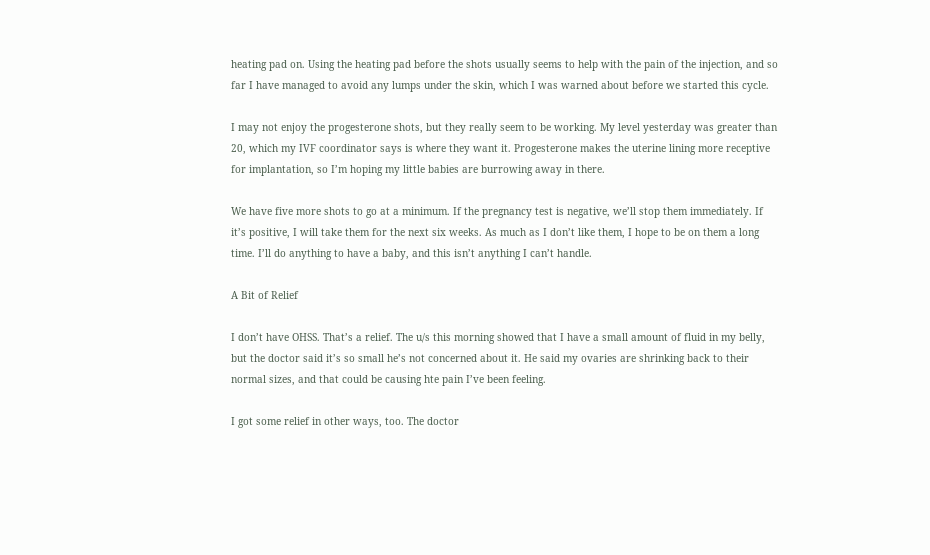heating pad on. Using the heating pad before the shots usually seems to help with the pain of the injection, and so far I have managed to avoid any lumps under the skin, which I was warned about before we started this cycle.

I may not enjoy the progesterone shots, but they really seem to be working. My level yesterday was greater than 20, which my IVF coordinator says is where they want it. Progesterone makes the uterine lining more receptive for implantation, so I’m hoping my little babies are burrowing away in there.

We have five more shots to go at a minimum. If the pregnancy test is negative, we’ll stop them immediately. If it’s positive, I will take them for the next six weeks. As much as I don’t like them, I hope to be on them a long time. I’ll do anything to have a baby, and this isn’t anything I can’t handle.

A Bit of Relief

I don’t have OHSS. That’s a relief. The u/s this morning showed that I have a small amount of fluid in my belly, but the doctor said it’s so small he’s not concerned about it. He said my ovaries are shrinking back to their normal sizes, and that could be causing hte pain I’ve been feeling.

I got some relief in other ways, too. The doctor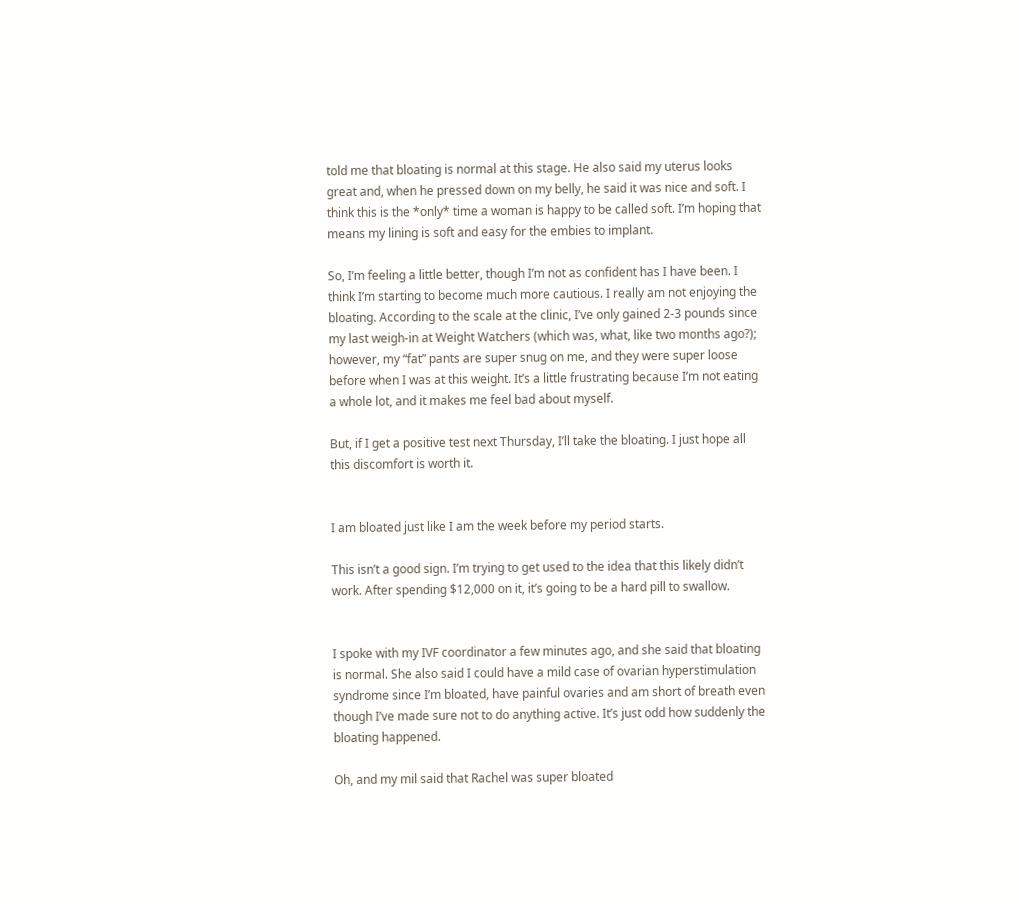told me that bloating is normal at this stage. He also said my uterus looks great and, when he pressed down on my belly, he said it was nice and soft. I think this is the *only* time a woman is happy to be called soft. I’m hoping that means my lining is soft and easy for the embies to implant.

So, I’m feeling a little better, though I’m not as confident has I have been. I think I’m starting to become much more cautious. I really am not enjoying the bloating. According to the scale at the clinic, I’ve only gained 2-3 pounds since my last weigh-in at Weight Watchers (which was, what, like two months ago?); however, my “fat” pants are super snug on me, and they were super loose before when I was at this weight. It’s a little frustrating because I’m not eating a whole lot, and it makes me feel bad about myself.

But, if I get a positive test next Thursday, I’ll take the bloating. I just hope all this discomfort is worth it.


I am bloated just like I am the week before my period starts.

This isn’t a good sign. I’m trying to get used to the idea that this likely didn’t work. After spending $12,000 on it, it’s going to be a hard pill to swallow.


I spoke with my IVF coordinator a few minutes ago, and she said that bloating is normal. She also said I could have a mild case of ovarian hyperstimulation syndrome since I’m bloated, have painful ovaries and am short of breath even though I’ve made sure not to do anything active. It’s just odd how suddenly the bloating happened.

Oh, and my mil said that Rachel was super bloated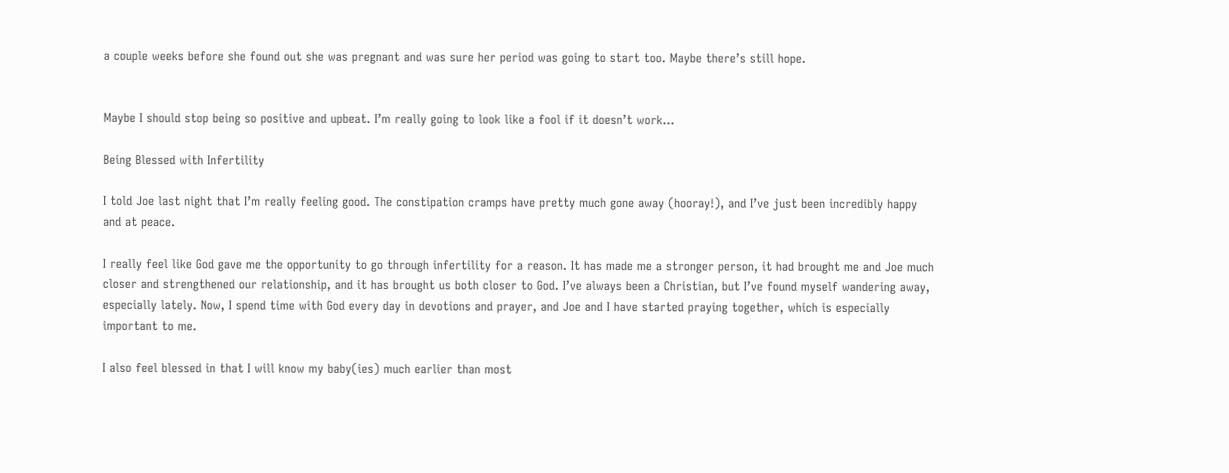a couple weeks before she found out she was pregnant and was sure her period was going to start too. Maybe there’s still hope.


Maybe I should stop being so positive and upbeat. I’m really going to look like a fool if it doesn’t work…

Being Blessed with Infertility

I told Joe last night that I’m really feeling good. The constipation cramps have pretty much gone away (hooray!), and I’ve just been incredibly happy and at peace.

I really feel like God gave me the opportunity to go through infertility for a reason. It has made me a stronger person, it had brought me and Joe much closer and strengthened our relationship, and it has brought us both closer to God. I’ve always been a Christian, but I’ve found myself wandering away, especially lately. Now, I spend time with God every day in devotions and prayer, and Joe and I have started praying together, which is especially important to me.

I also feel blessed in that I will know my baby(ies) much earlier than most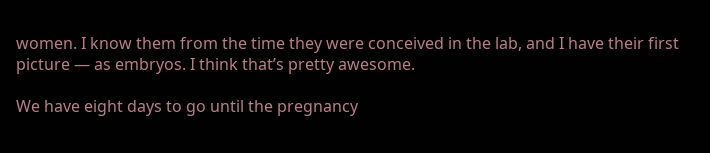women. I know them from the time they were conceived in the lab, and I have their first picture — as embryos. I think that’s pretty awesome.

We have eight days to go until the pregnancy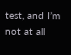test, and I’m not at all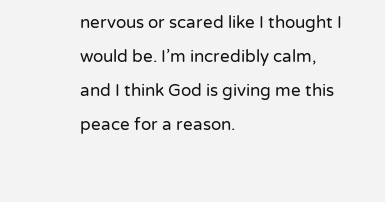nervous or scared like I thought I would be. I’m incredibly calm, and I think God is giving me this peace for a reason.